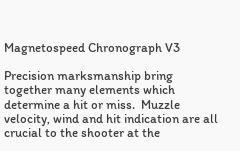Magnetospeed Chronograph V3

Precision marksmanship bring together many elements which determine a hit or miss.  Muzzle velocity, wind and hit indication are all crucial to the shooter at the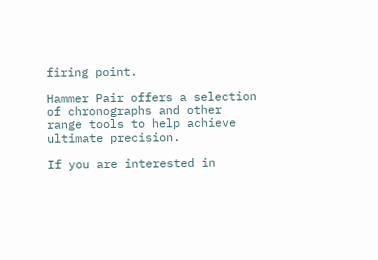firing point.

Hammer Pair offers a selection of chronographs and other range tools to help achieve ultimate precision.

If you are interested in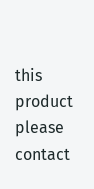this product please contact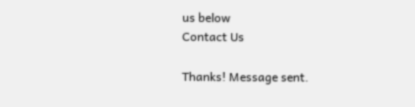us below
Contact Us

Thanks! Message sent.